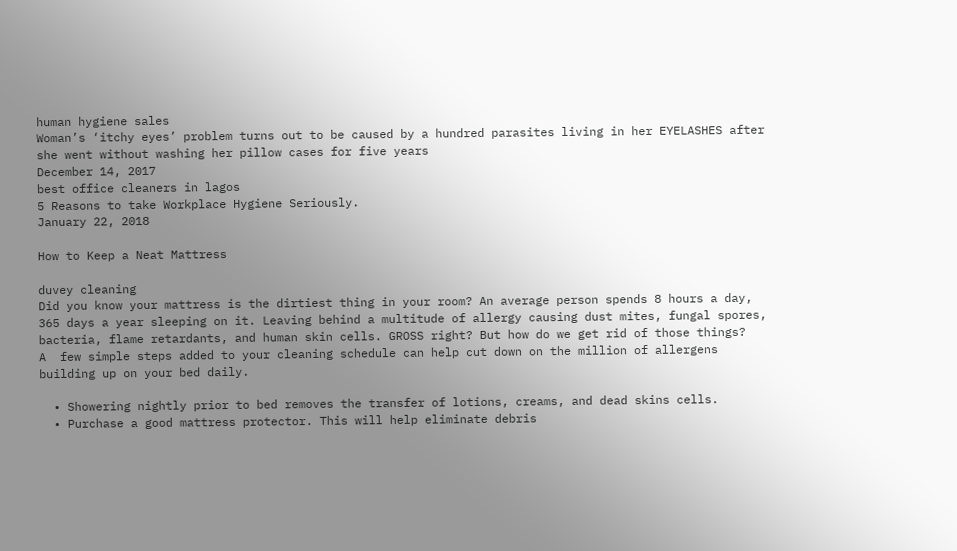human hygiene sales
Woman’s ‘itchy eyes’ problem turns out to be caused by a hundred parasites living in her EYELASHES after she went without washing her pillow cases for five years
December 14, 2017
best office cleaners in lagos
5 Reasons to take Workplace Hygiene Seriously.
January 22, 2018

How to Keep a Neat Mattress

duvey cleaning
Did you know your mattress is the dirtiest thing in your room? An average person spends 8 hours a day, 365 days a year sleeping on it. Leaving behind a multitude of allergy causing dust mites, fungal spores, bacteria, flame retardants, and human skin cells. GROSS right? But how do we get rid of those things?
A  few simple steps added to your cleaning schedule can help cut down on the million of allergens building up on your bed daily.

  • Showering nightly prior to bed removes the transfer of lotions, creams, and dead skins cells.
  • Purchase a good mattress protector. This will help eliminate debris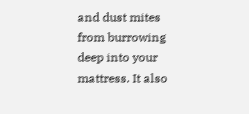and dust mites from burrowing deep into your mattress. It also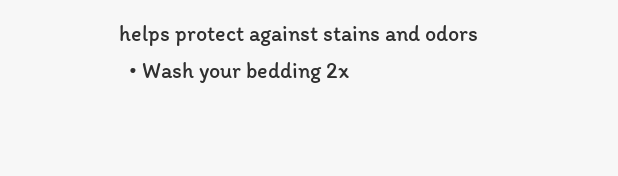helps protect against stains and odors
  • Wash your bedding 2x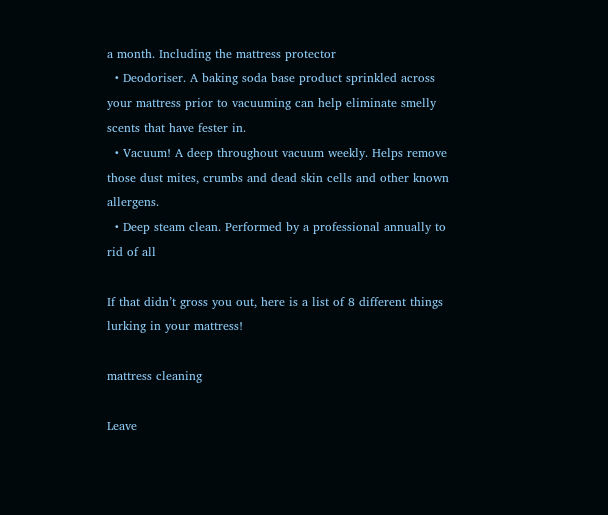a month. Including the mattress protector
  • Deodoriser. A baking soda base product sprinkled across your mattress prior to vacuuming can help eliminate smelly scents that have fester in.
  • Vacuum! A deep throughout vacuum weekly. Helps remove those dust mites, crumbs and dead skin cells and other known allergens.
  • Deep steam clean. Performed by a professional annually to rid of all

If that didn’t gross you out, here is a list of 8 different things lurking in your mattress!

mattress cleaning

Leave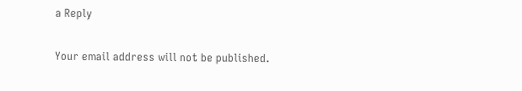a Reply

Your email address will not be published.